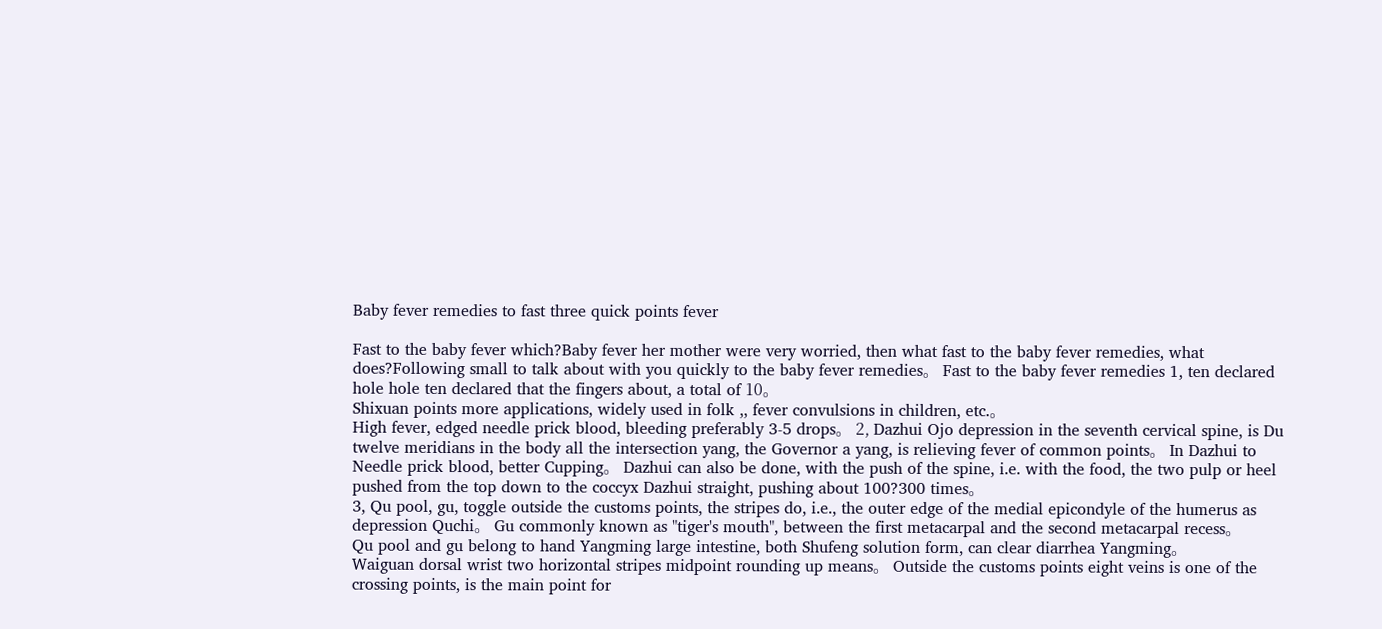Baby fever remedies to fast three quick points fever

Fast to the baby fever which?Baby fever her mother were very worried, then what fast to the baby fever remedies, what does?Following small to talk about with you quickly to the baby fever remedies。 Fast to the baby fever remedies 1, ten declared hole hole ten declared that the fingers about, a total of 10。
Shixuan points more applications, widely used in folk ,, fever convulsions in children, etc.。
High fever, edged needle prick blood, bleeding preferably 3-5 drops。 2, Dazhui Ojo depression in the seventh cervical spine, is Du twelve meridians in the body all the intersection yang, the Governor a yang, is relieving fever of common points。 In Dazhui to Needle prick blood, better Cupping。 Dazhui can also be done, with the push of the spine, i.e. with the food, the two pulp or heel pushed from the top down to the coccyx Dazhui straight, pushing about 100?300 times。
3, Qu pool, gu, toggle outside the customs points, the stripes do, i.e., the outer edge of the medial epicondyle of the humerus as depression Quchi。 Gu commonly known as "tiger's mouth", between the first metacarpal and the second metacarpal recess。
Qu pool and gu belong to hand Yangming large intestine, both Shufeng solution form, can clear diarrhea Yangming。
Waiguan dorsal wrist two horizontal stripes midpoint rounding up means。 Outside the customs points eight veins is one of the crossing points, is the main point for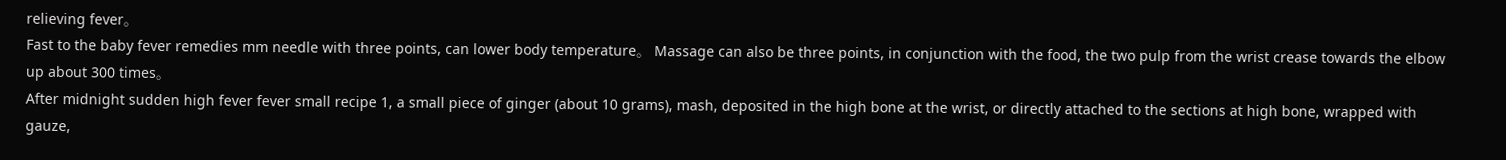relieving fever。
Fast to the baby fever remedies mm needle with three points, can lower body temperature。 Massage can also be three points, in conjunction with the food, the two pulp from the wrist crease towards the elbow up about 300 times。
After midnight sudden high fever fever small recipe 1, a small piece of ginger (about 10 grams), mash, deposited in the high bone at the wrist, or directly attached to the sections at high bone, wrapped with gauze,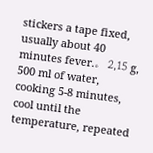stickers a tape fixed, usually about 40 minutes fever.。 2,15 g, 500 ml of water, cooking 5-8 minutes, cool until the temperature, repeated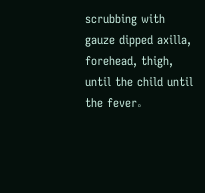scrubbing with gauze dipped axilla, forehead, thigh, until the child until the fever。